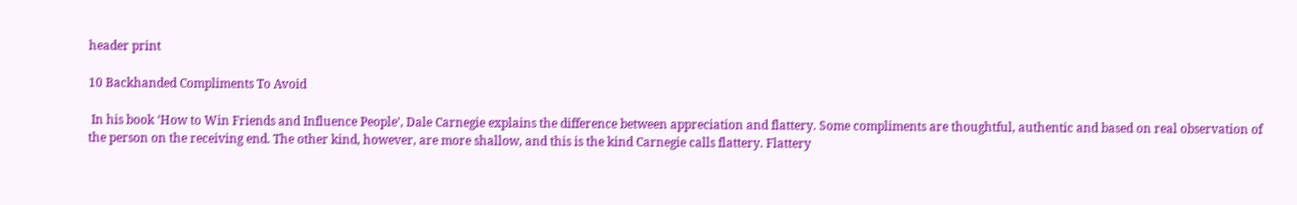header print

10 Backhanded Compliments To Avoid

 In his book ‘How to Win Friends and Influence People’, Dale Carnegie explains the difference between appreciation and flattery. Some compliments are thoughtful, authentic and based on real observation of the person on the receiving end. The other kind, however, are more shallow, and this is the kind Carnegie calls flattery. Flattery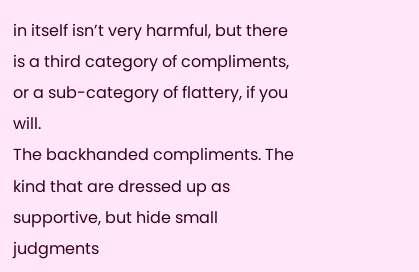in itself isn’t very harmful, but there is a third category of compliments, or a sub-category of flattery, if you will.
The backhanded compliments. The kind that are dressed up as supportive, but hide small judgments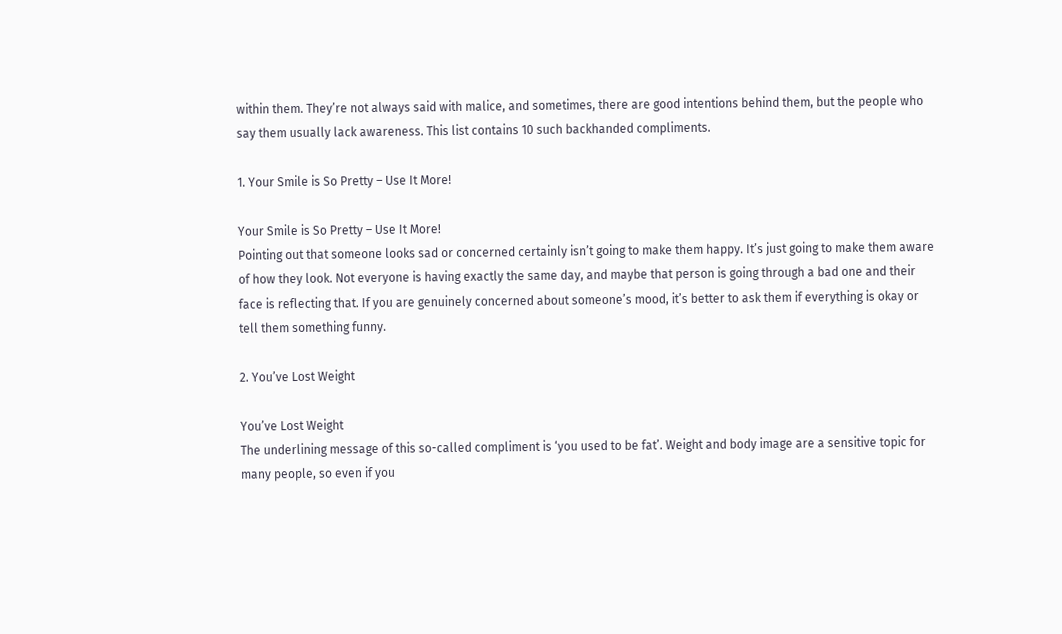within them. They’re not always said with malice, and sometimes, there are good intentions behind them, but the people who say them usually lack awareness. This list contains 10 such backhanded compliments.

1. Your Smile is So Pretty – Use It More!

Your Smile is So Pretty – Use It More!
Pointing out that someone looks sad or concerned certainly isn’t going to make them happy. It’s just going to make them aware of how they look. Not everyone is having exactly the same day, and maybe that person is going through a bad one and their face is reflecting that. If you are genuinely concerned about someone’s mood, it’s better to ask them if everything is okay or tell them something funny.

2. You’ve Lost Weight

You’ve Lost Weight
The underlining message of this so-called compliment is ‘you used to be fat’. Weight and body image are a sensitive topic for many people, so even if you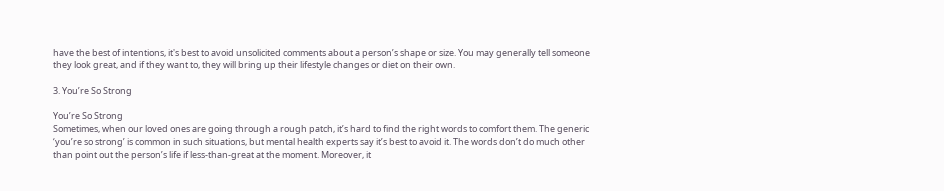have the best of intentions, it's best to avoid unsolicited comments about a person’s shape or size. You may generally tell someone they look great, and if they want to, they will bring up their lifestyle changes or diet on their own.

3. You’re So Strong

You’re So Strong
Sometimes, when our loved ones are going through a rough patch, it’s hard to find the right words to comfort them. The generic ‘you’re so strong’ is common in such situations, but mental health experts say it’s best to avoid it. The words don’t do much other than point out the person’s life if less-than-great at the moment. Moreover, it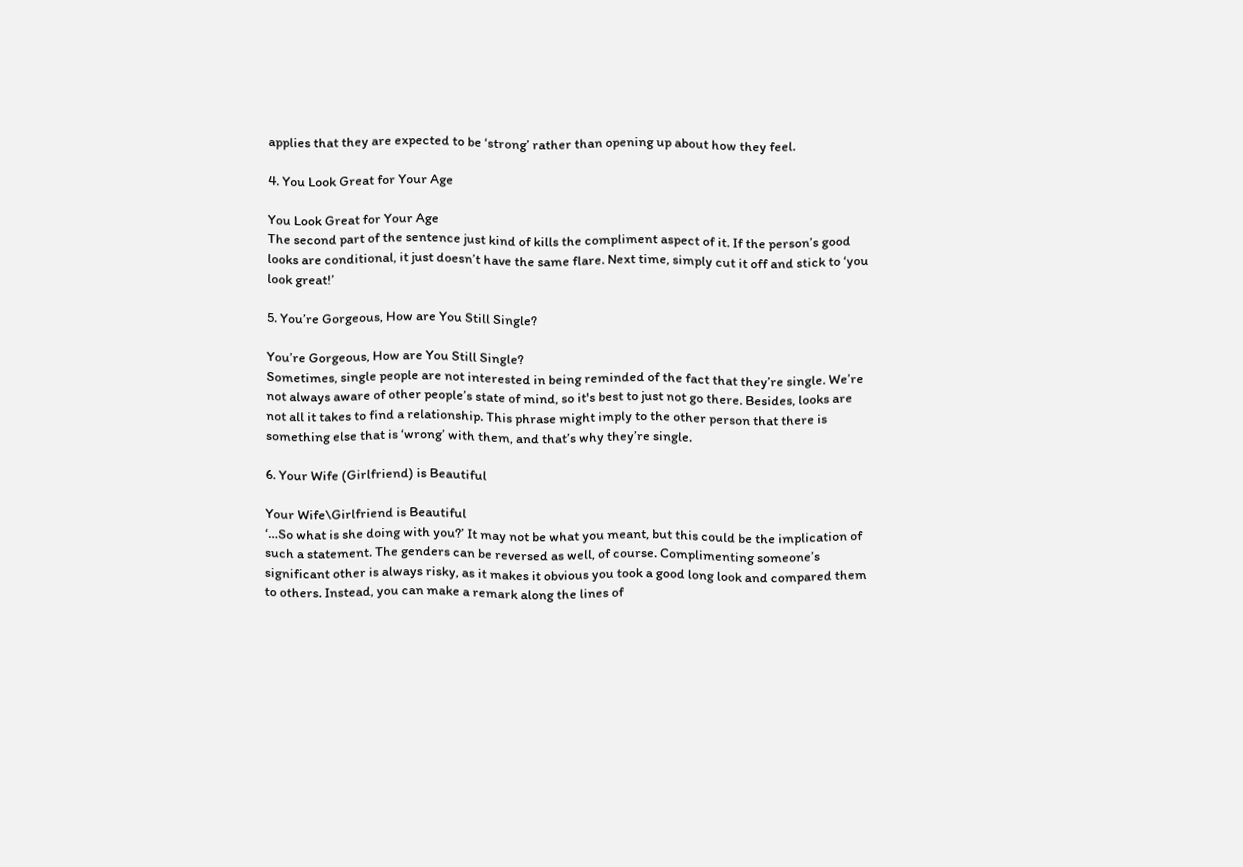applies that they are expected to be ‘strong’ rather than opening up about how they feel.

4. You Look Great for Your Age

You Look Great for Your Age
The second part of the sentence just kind of kills the compliment aspect of it. If the person’s good looks are conditional, it just doesn’t have the same flare. Next time, simply cut it off and stick to ‘you look great!’

5. You’re Gorgeous, How are You Still Single?

You’re Gorgeous, How are You Still Single?
Sometimes, single people are not interested in being reminded of the fact that they’re single. We’re not always aware of other people’s state of mind, so it's best to just not go there. Besides, looks are not all it takes to find a relationship. This phrase might imply to the other person that there is something else that is ‘wrong’ with them, and that’s why they’re single.

6. Your Wife (Girlfriend) is Beautiful

Your Wife\Girlfriend is Beautiful
‘…So what is she doing with you?’ It may not be what you meant, but this could be the implication of such a statement. The genders can be reversed as well, of course. Complimenting someone’s significant other is always risky, as it makes it obvious you took a good long look and compared them to others. Instead, you can make a remark along the lines of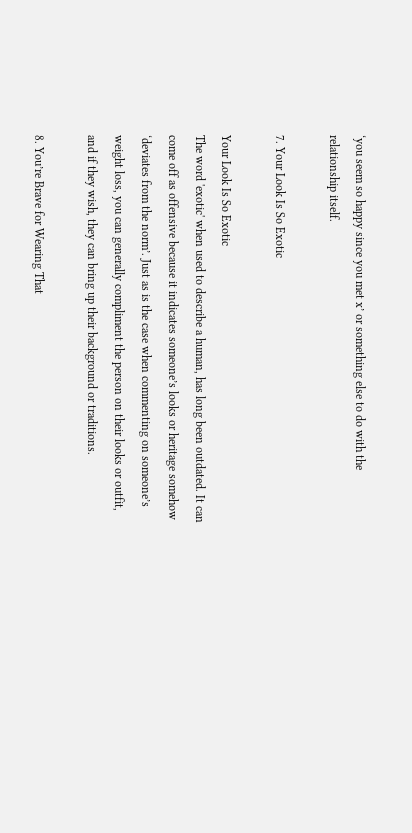‘you seem so happy since you met x’ or something else to do with the relationship itself.

7. Your Look Is So Exotic

Your Look Is So Exotic
The word 'exotic' when used to describe a human, has long been outdated. It can come off as offensive because it indicates someone’s looks or heritage somehow ‘deviates from the norm’. Just as is the case when commenting on someone’s weight loss, you can generally compliment the person on their looks or outfit, and if they wish, they can bring up their background or traditions.

8. You’re Brave for Wearing That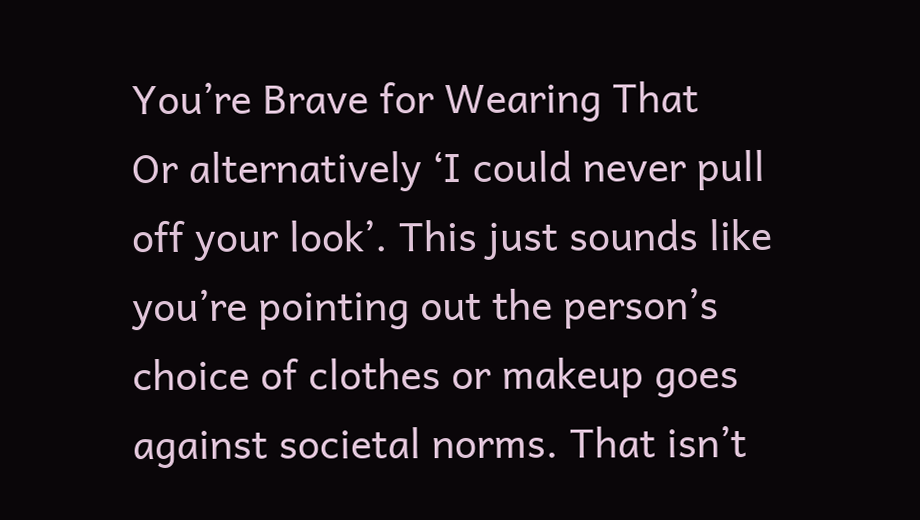You’re Brave for Wearing That
Or alternatively ‘I could never pull off your look’. This just sounds like you’re pointing out the person’s choice of clothes or makeup goes against societal norms. That isn’t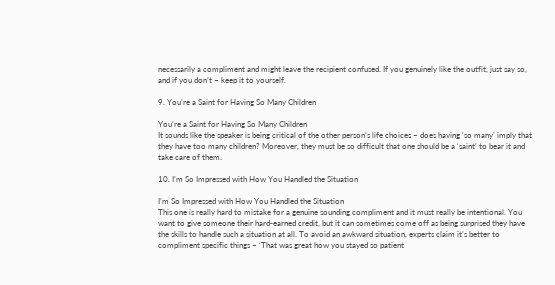necessarily a compliment and might leave the recipient confused. If you genuinely like the outfit, just say so, and if you don’t – keep it to yourself.

9. You’re a Saint for Having So Many Children

You’re a Saint for Having So Many Children
It sounds like the speaker is being critical of the other person’s life choices – does having ‘so many’ imply that they have too many children? Moreover, they must be so difficult that one should be a ‘saint’ to bear it and take care of them.

10. I’m So Impressed with How You Handled the Situation

I’m So Impressed with How You Handled the Situation
This one is really hard to mistake for a genuine sounding compliment and it must really be intentional. You want to give someone their hard-earned credit, but it can sometimes come off as being surprised they have the skills to handle such a situation at all. To avoid an awkward situation, experts claim it’s better to compliment specific things – ‘That was great how you stayed so patient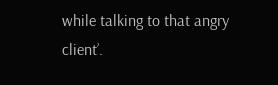while talking to that angry client’.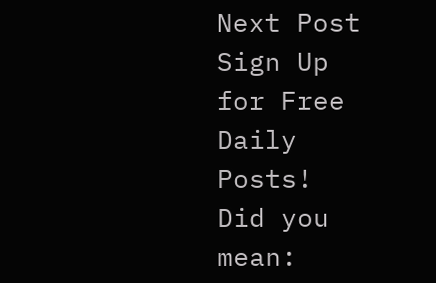Next Post
Sign Up for Free Daily Posts!
Did you mean: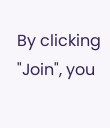By clicking "Join", you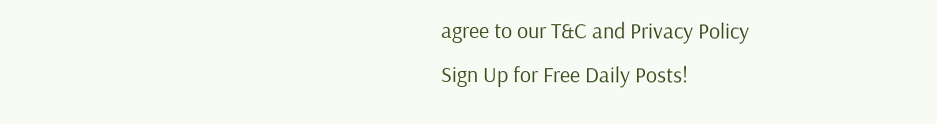agree to our T&C and Privacy Policy
Sign Up for Free Daily Posts!